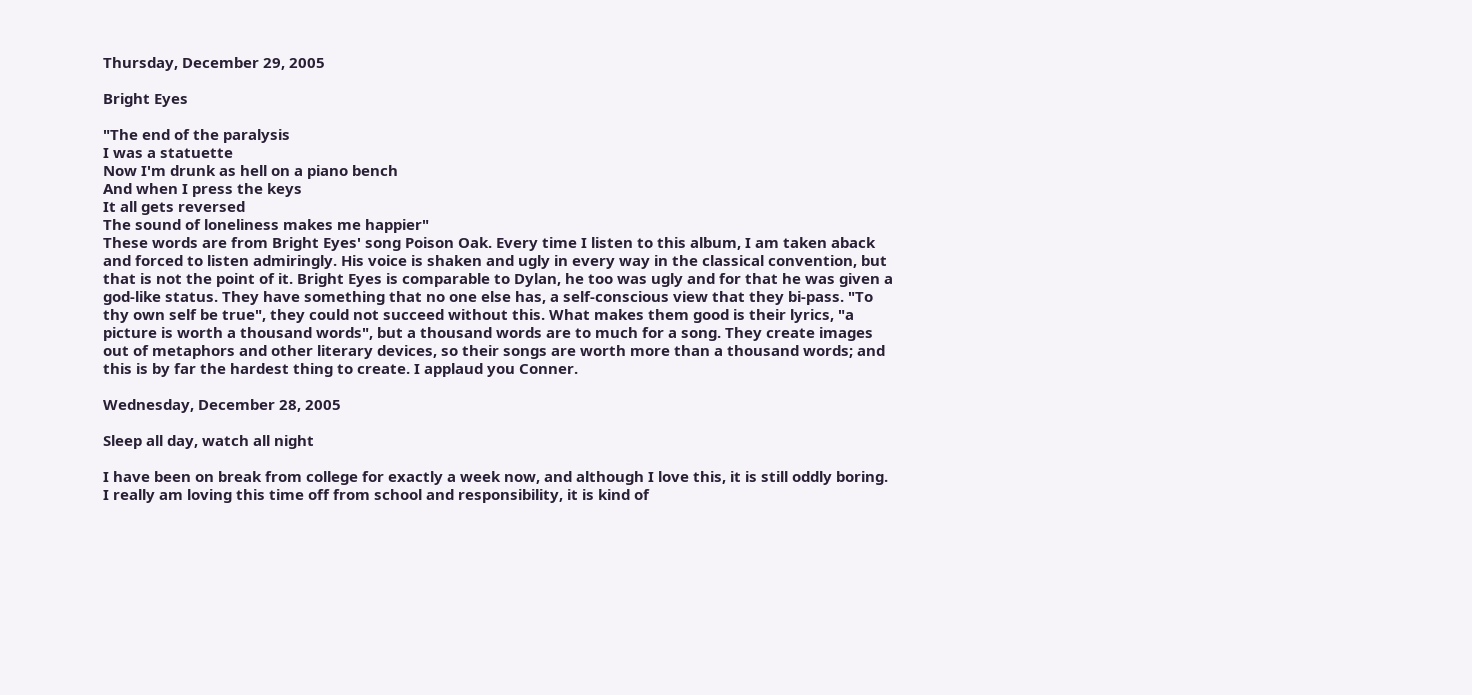Thursday, December 29, 2005

Bright Eyes

"The end of the paralysis
I was a statuette
Now I'm drunk as hell on a piano bench
And when I press the keys
It all gets reversed
The sound of loneliness makes me happier"
These words are from Bright Eyes' song Poison Oak. Every time I listen to this album, I am taken aback and forced to listen admiringly. His voice is shaken and ugly in every way in the classical convention, but that is not the point of it. Bright Eyes is comparable to Dylan, he too was ugly and for that he was given a god-like status. They have something that no one else has, a self-conscious view that they bi-pass. "To thy own self be true", they could not succeed without this. What makes them good is their lyrics, "a picture is worth a thousand words", but a thousand words are to much for a song. They create images out of metaphors and other literary devices, so their songs are worth more than a thousand words; and this is by far the hardest thing to create. I applaud you Conner.

Wednesday, December 28, 2005

Sleep all day, watch all night

I have been on break from college for exactly a week now, and although I love this, it is still oddly boring. I really am loving this time off from school and responsibility, it is kind of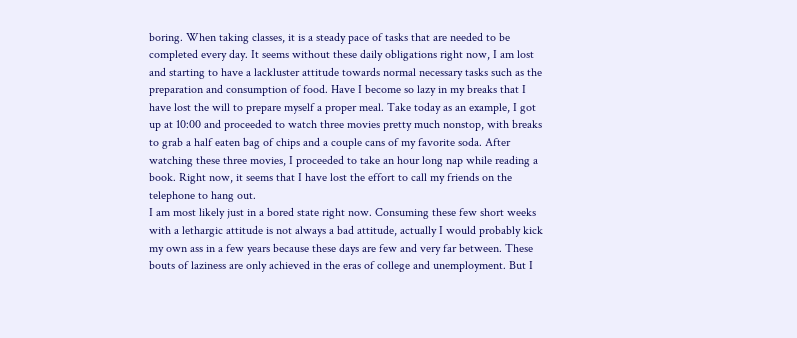boring. When taking classes, it is a steady pace of tasks that are needed to be completed every day. It seems without these daily obligations right now, I am lost and starting to have a lackluster attitude towards normal necessary tasks such as the preparation and consumption of food. Have I become so lazy in my breaks that I have lost the will to prepare myself a proper meal. Take today as an example, I got up at 10:00 and proceeded to watch three movies pretty much nonstop, with breaks to grab a half eaten bag of chips and a couple cans of my favorite soda. After watching these three movies, I proceeded to take an hour long nap while reading a book. Right now, it seems that I have lost the effort to call my friends on the telephone to hang out.
I am most likely just in a bored state right now. Consuming these few short weeks with a lethargic attitude is not always a bad attitude, actually I would probably kick my own ass in a few years because these days are few and very far between. These bouts of laziness are only achieved in the eras of college and unemployment. But I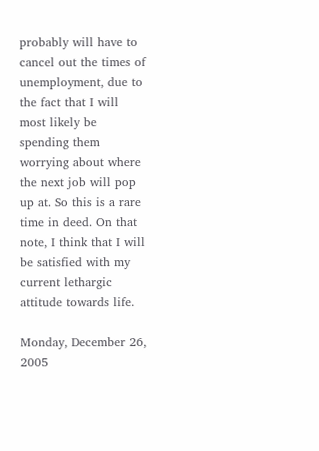probably will have to cancel out the times of unemployment, due to the fact that I will most likely be spending them worrying about where the next job will pop up at. So this is a rare time in deed. On that note, I think that I will be satisfied with my current lethargic attitude towards life.

Monday, December 26, 2005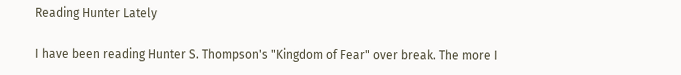Reading Hunter Lately

I have been reading Hunter S. Thompson's "Kingdom of Fear" over break. The more I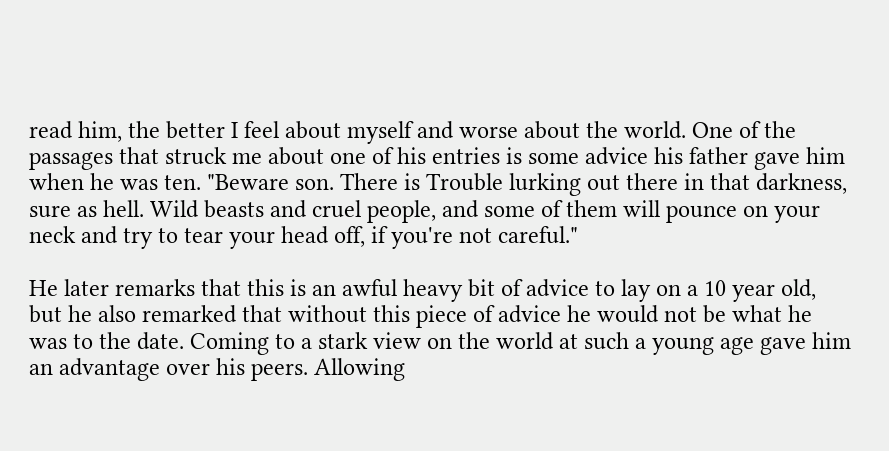read him, the better I feel about myself and worse about the world. One of the passages that struck me about one of his entries is some advice his father gave him when he was ten. "Beware son. There is Trouble lurking out there in that darkness, sure as hell. Wild beasts and cruel people, and some of them will pounce on your neck and try to tear your head off, if you're not careful."

He later remarks that this is an awful heavy bit of advice to lay on a 10 year old, but he also remarked that without this piece of advice he would not be what he was to the date. Coming to a stark view on the world at such a young age gave him an advantage over his peers. Allowing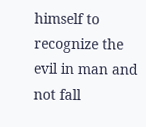himself to recognize the evil in man and not fall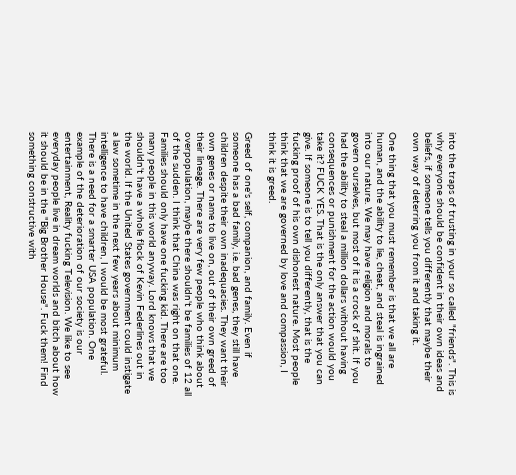into the traps of trusting in your so called "friends". This is why everyone should be confident in their own ideas and beliefs, if someone tells you differently that maybe their own way of deterring you from it and taking it.

One thing that you must remember is that we all are human, and the ability to lie, cheat, and steal is ingrained into our nature. We may have religion and morals to govern ourselves, but most of it is a crock of shit. If you had the ability to steal a million dollars without having consequences or punishment for the action would you take it? FUCK YES. That is the only answer that you can give. If someone is to tell you differently, that is the fucking proof of his own dishonest nature. Most people think that we are governed by love and compassion, I think it is greed.

Greed of one's self, companion, and family. Even if someone has a bad family, i.e. bad genes, they still have children despite their own inadequacies. They want their own genes or name to live on, out of their own greed of their lineage. There are very few people who think about overpopulation, maybe there shouldn't be families of 12 all of the sudden. I think that China was right on that one. Families should only have one fucking kid. There are too many people in this world anyway. Lord knows that we shouldn't have a whole flock of Kevin Federlines out in the world. If the United States government could instigate a law sometime in the next few years about minimum intelligence to have children, I would be most grateful. There is a need for a smarter USA population. One example of the deterioration of our society is our entertainment, Reality fucking Television. We like to see everyday people live in dream worlds and bitch about how it should be in the "Big Brother House". Fuck them! Find something constructive with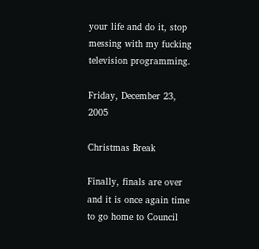your life and do it, stop messing with my fucking television programming.

Friday, December 23, 2005

Christmas Break

Finally, finals are over and it is once again time to go home to Council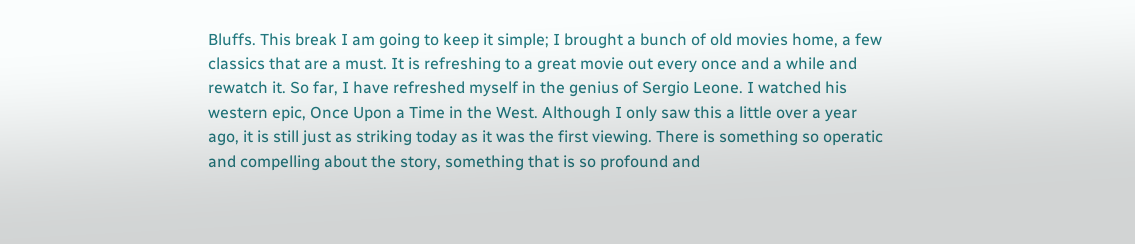Bluffs. This break I am going to keep it simple; I brought a bunch of old movies home, a few classics that are a must. It is refreshing to a great movie out every once and a while and rewatch it. So far, I have refreshed myself in the genius of Sergio Leone. I watched his western epic, Once Upon a Time in the West. Although I only saw this a little over a year ago, it is still just as striking today as it was the first viewing. There is something so operatic and compelling about the story, something that is so profound and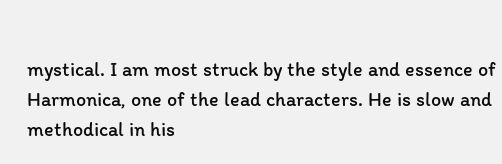mystical. I am most struck by the style and essence of Harmonica, one of the lead characters. He is slow and methodical in his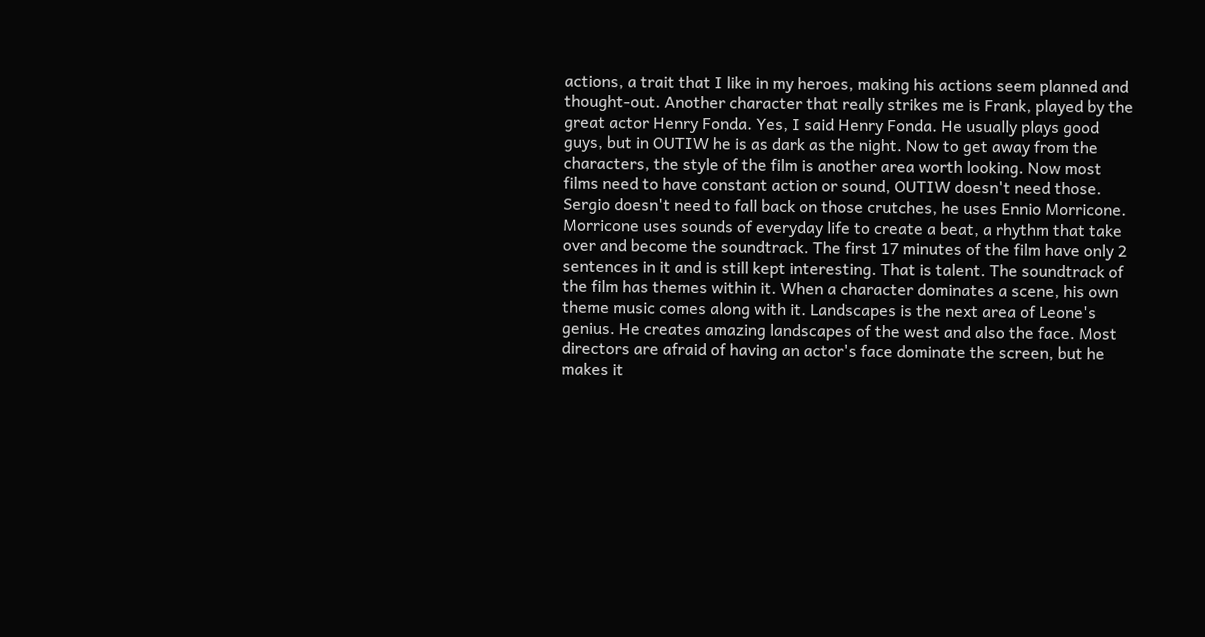actions, a trait that I like in my heroes, making his actions seem planned and thought-out. Another character that really strikes me is Frank, played by the great actor Henry Fonda. Yes, I said Henry Fonda. He usually plays good guys, but in OUTIW he is as dark as the night. Now to get away from the characters, the style of the film is another area worth looking. Now most films need to have constant action or sound, OUTIW doesn't need those. Sergio doesn't need to fall back on those crutches, he uses Ennio Morricone. Morricone uses sounds of everyday life to create a beat, a rhythm that take over and become the soundtrack. The first 17 minutes of the film have only 2 sentences in it and is still kept interesting. That is talent. The soundtrack of the film has themes within it. When a character dominates a scene, his own theme music comes along with it. Landscapes is the next area of Leone's genius. He creates amazing landscapes of the west and also the face. Most directors are afraid of having an actor's face dominate the screen, but he makes it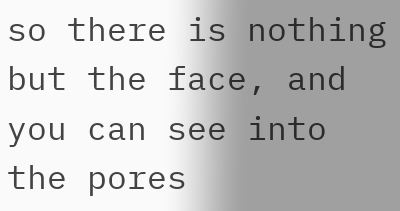so there is nothing but the face, and you can see into the pores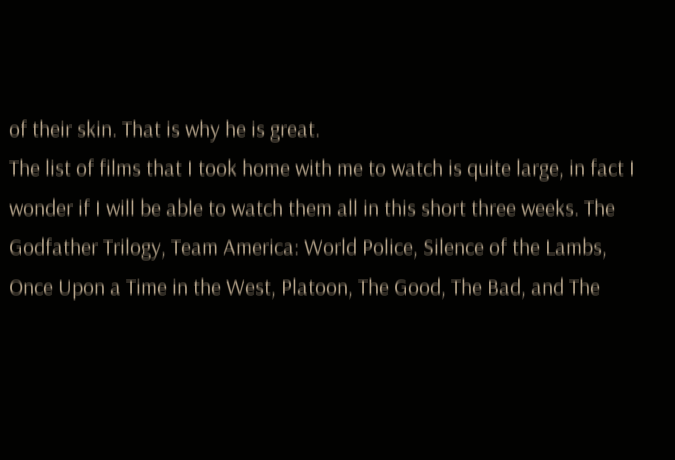of their skin. That is why he is great.
The list of films that I took home with me to watch is quite large, in fact I wonder if I will be able to watch them all in this short three weeks. The Godfather Trilogy, Team America: World Police, Silence of the Lambs, Once Upon a Time in the West, Platoon, The Good, The Bad, and The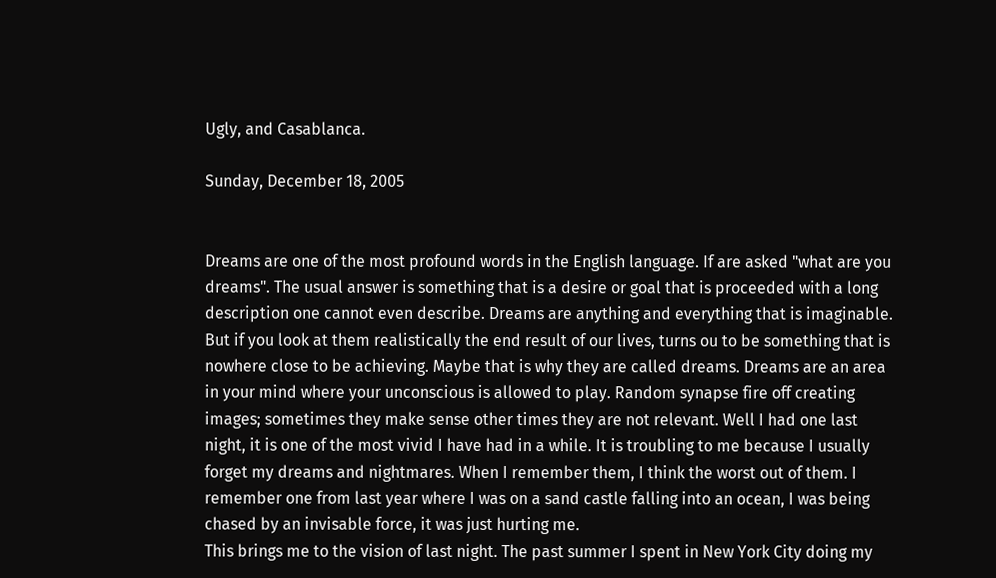Ugly, and Casablanca.

Sunday, December 18, 2005


Dreams are one of the most profound words in the English language. If are asked "what are you dreams". The usual answer is something that is a desire or goal that is proceeded with a long description one cannot even describe. Dreams are anything and everything that is imaginable. But if you look at them realistically the end result of our lives, turns ou to be something that is nowhere close to be achieving. Maybe that is why they are called dreams. Dreams are an area in your mind where your unconscious is allowed to play. Random synapse fire off creating images; sometimes they make sense other times they are not relevant. Well I had one last night, it is one of the most vivid I have had in a while. It is troubling to me because I usually forget my dreams and nightmares. When I remember them, I think the worst out of them. I remember one from last year where I was on a sand castle falling into an ocean, I was being chased by an invisable force, it was just hurting me.
This brings me to the vision of last night. The past summer I spent in New York City doing my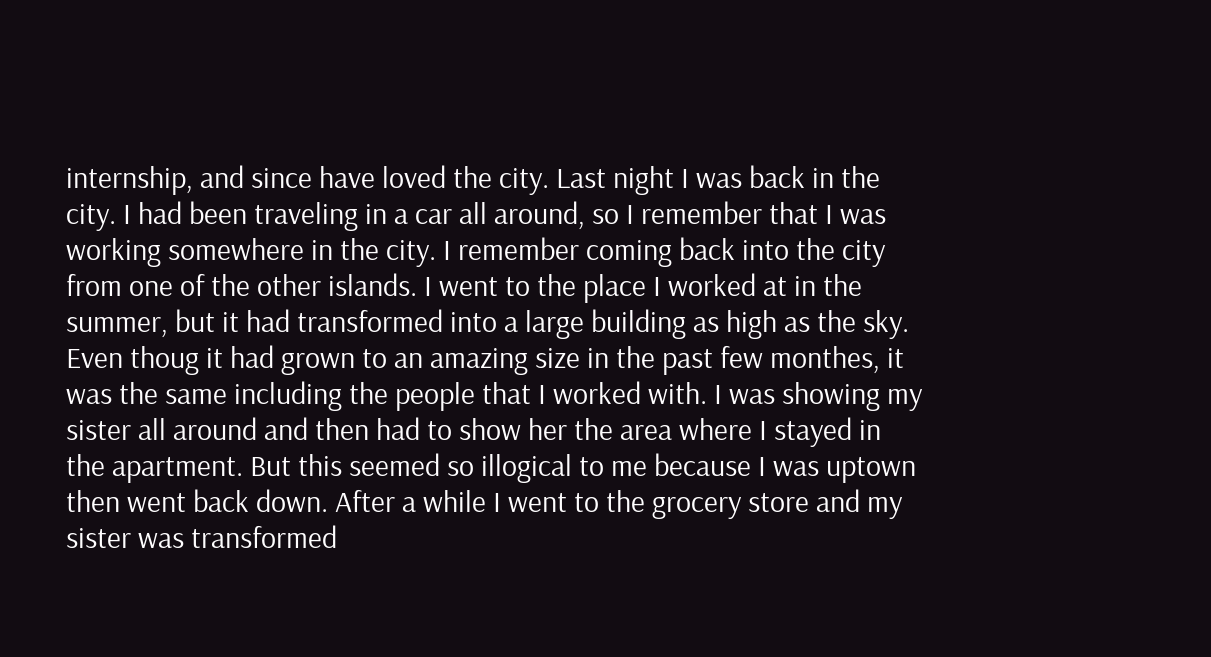internship, and since have loved the city. Last night I was back in the city. I had been traveling in a car all around, so I remember that I was working somewhere in the city. I remember coming back into the city from one of the other islands. I went to the place I worked at in the summer, but it had transformed into a large building as high as the sky. Even thoug it had grown to an amazing size in the past few monthes, it was the same including the people that I worked with. I was showing my sister all around and then had to show her the area where I stayed in the apartment. But this seemed so illogical to me because I was uptown then went back down. After a while I went to the grocery store and my sister was transformed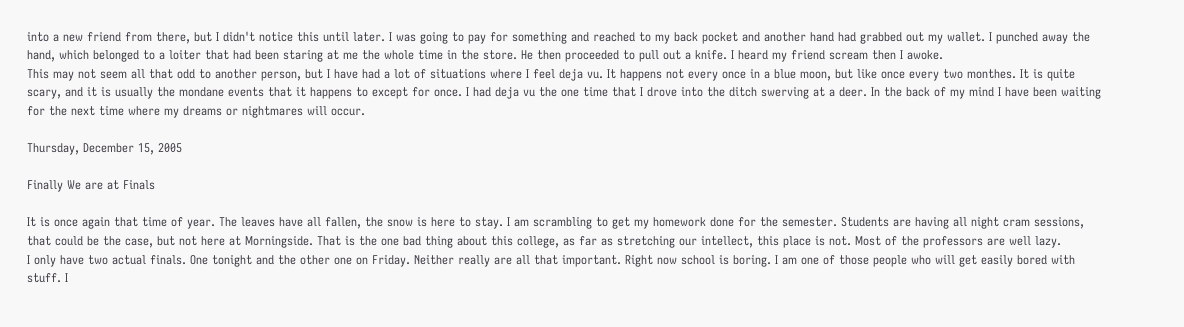into a new friend from there, but I didn't notice this until later. I was going to pay for something and reached to my back pocket and another hand had grabbed out my wallet. I punched away the hand, which belonged to a loiter that had been staring at me the whole time in the store. He then proceeded to pull out a knife. I heard my friend scream then I awoke.
This may not seem all that odd to another person, but I have had a lot of situations where I feel deja vu. It happens not every once in a blue moon, but like once every two monthes. It is quite scary, and it is usually the mondane events that it happens to except for once. I had deja vu the one time that I drove into the ditch swerving at a deer. In the back of my mind I have been waiting for the next time where my dreams or nightmares will occur.

Thursday, December 15, 2005

Finally We are at Finals

It is once again that time of year. The leaves have all fallen, the snow is here to stay. I am scrambling to get my homework done for the semester. Students are having all night cram sessions, that could be the case, but not here at Morningside. That is the one bad thing about this college, as far as stretching our intellect, this place is not. Most of the professors are well lazy.
I only have two actual finals. One tonight and the other one on Friday. Neither really are all that important. Right now school is boring. I am one of those people who will get easily bored with stuff. I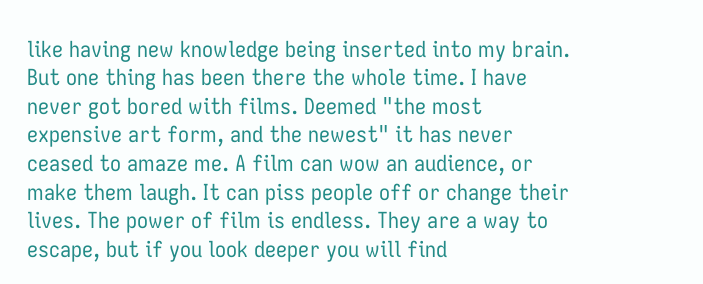like having new knowledge being inserted into my brain. But one thing has been there the whole time. I have never got bored with films. Deemed "the most expensive art form, and the newest" it has never ceased to amaze me. A film can wow an audience, or make them laugh. It can piss people off or change their lives. The power of film is endless. They are a way to escape, but if you look deeper you will find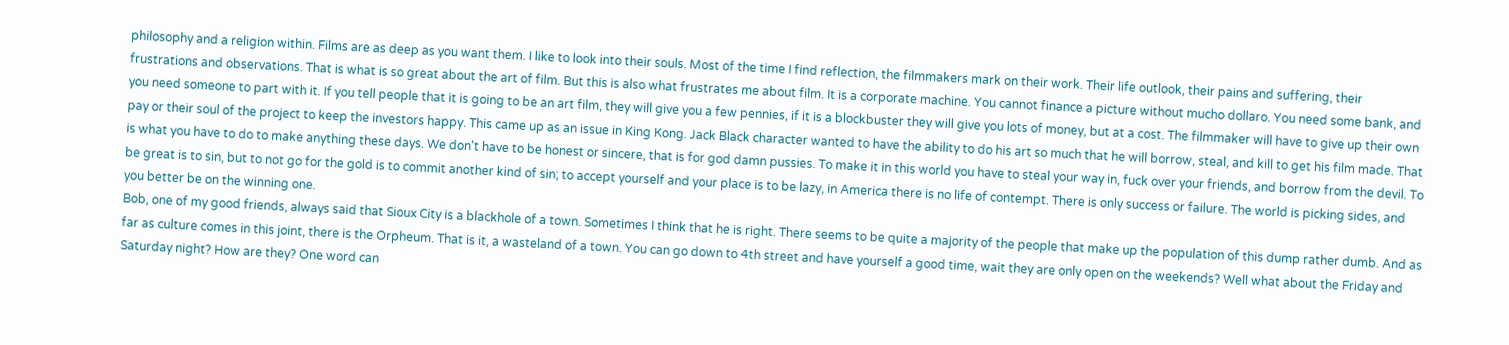philosophy and a religion within. Films are as deep as you want them. I like to look into their souls. Most of the time I find reflection, the filmmakers mark on their work. Their life outlook, their pains and suffering, their frustrations and observations. That is what is so great about the art of film. But this is also what frustrates me about film. It is a corporate machine. You cannot finance a picture without mucho dollaro. You need some bank, and you need someone to part with it. If you tell people that it is going to be an art film, they will give you a few pennies, if it is a blockbuster they will give you lots of money, but at a cost. The filmmaker will have to give up their own pay or their soul of the project to keep the investors happy. This came up as an issue in King Kong. Jack Black character wanted to have the ability to do his art so much that he will borrow, steal, and kill to get his film made. That is what you have to do to make anything these days. We don't have to be honest or sincere, that is for god damn pussies. To make it in this world you have to steal your way in, fuck over your friends, and borrow from the devil. To be great is to sin, but to not go for the gold is to commit another kind of sin; to accept yourself and your place is to be lazy, in America there is no life of contempt. There is only success or failure. The world is picking sides, and you better be on the winning one.
Bob, one of my good friends, always said that Sioux City is a blackhole of a town. Sometimes I think that he is right. There seems to be quite a majority of the people that make up the population of this dump rather dumb. And as far as culture comes in this joint, there is the Orpheum. That is it, a wasteland of a town. You can go down to 4th street and have yourself a good time, wait they are only open on the weekends? Well what about the Friday and Saturday night? How are they? One word can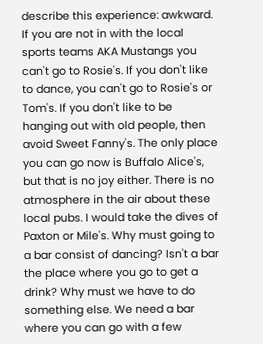describe this experience: awkward. If you are not in with the local sports teams AKA Mustangs you can't go to Rosie's. If you don't like to dance, you can't go to Rosie's or Tom's. If you don't like to be hanging out with old people, then avoid Sweet Fanny's. The only place you can go now is Buffalo Alice's, but that is no joy either. There is no atmosphere in the air about these local pubs. I would take the dives of Paxton or Mile's. Why must going to a bar consist of dancing? Isn't a bar the place where you go to get a drink? Why must we have to do something else. We need a bar where you can go with a few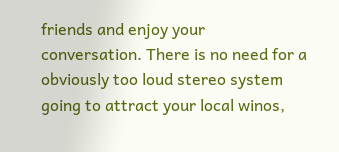friends and enjoy your conversation. There is no need for a obviously too loud stereo system going to attract your local winos,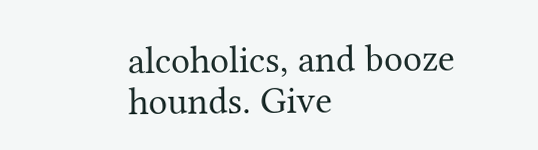alcoholics, and booze hounds. Give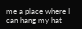me a place where I can hang my hat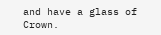and have a glass of Crown.